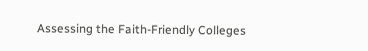Assessing the Faith-Friendly Colleges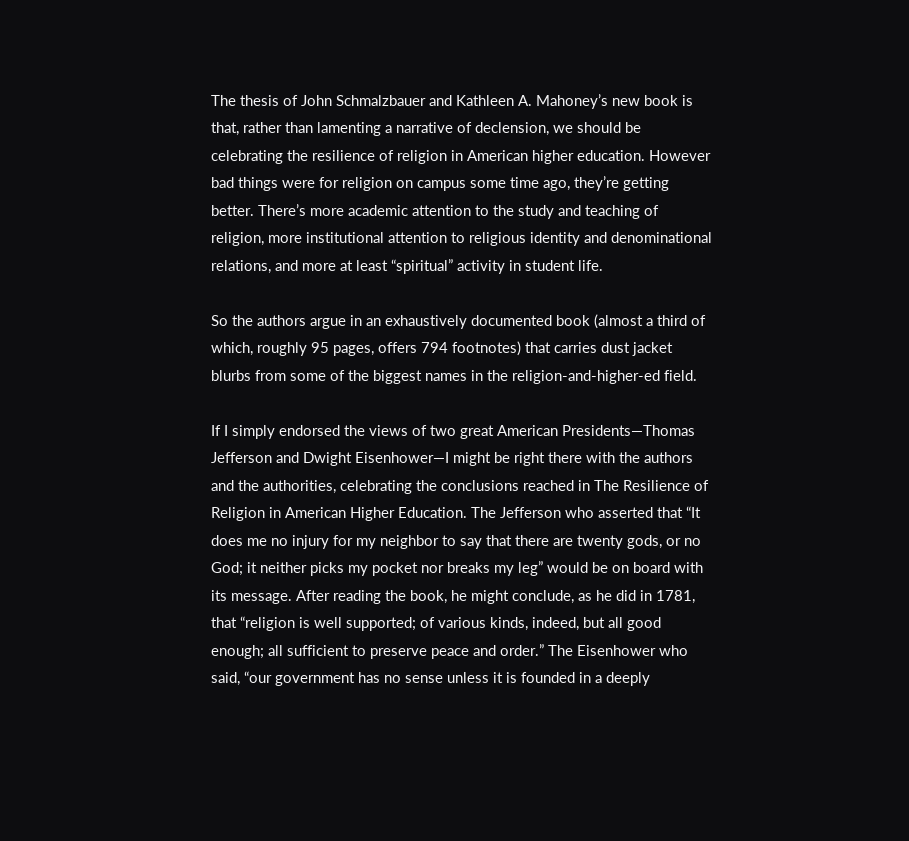The thesis of John Schmalzbauer and Kathleen A. Mahoney’s new book is that, rather than lamenting a narrative of declension, we should be celebrating the resilience of religion in American higher education. However bad things were for religion on campus some time ago, they’re getting better. There’s more academic attention to the study and teaching of religion, more institutional attention to religious identity and denominational relations, and more at least “spiritual” activity in student life.

So the authors argue in an exhaustively documented book (almost a third of which, roughly 95 pages, offers 794 footnotes) that carries dust jacket blurbs from some of the biggest names in the religion-and-higher-ed field.

If I simply endorsed the views of two great American Presidents—Thomas Jefferson and Dwight Eisenhower—I might be right there with the authors and the authorities, celebrating the conclusions reached in The Resilience of Religion in American Higher Education. The Jefferson who asserted that “It does me no injury for my neighbor to say that there are twenty gods, or no God; it neither picks my pocket nor breaks my leg” would be on board with its message. After reading the book, he might conclude, as he did in 1781, that “religion is well supported; of various kinds, indeed, but all good enough; all sufficient to preserve peace and order.” The Eisenhower who said, “our government has no sense unless it is founded in a deeply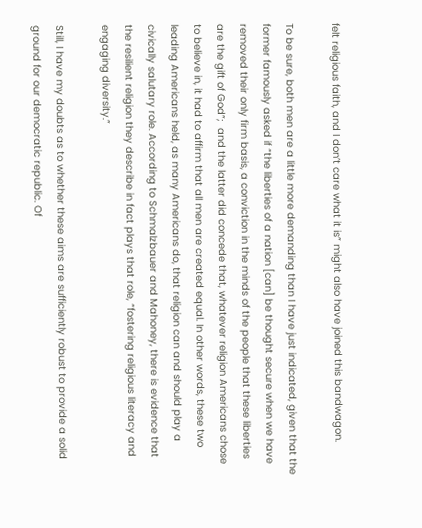felt religious faith, and I don’t care what it is” might also have joined this bandwagon.

To be sure, both men are a little more demanding than I have just indicated, given that the former famously asked if “the liberties of a nation [can] be thought secure when we have removed their only firm basis, a conviction in the minds of the people that these liberties are the gift of God”;  and the latter did concede that, whatever religion Americans chose to believe in, it had to affirm that all men are created equal. In other words, these two leading Americans held, as many Americans do, that religion can and should play a civically salutary role. According to Schmalzbauer and Mahoney, there is evidence that the resilient religion they describe in fact plays that role, “fostering religious literacy and engaging diversity.”

Still, I have my doubts as to whether these aims are sufficiently robust to provide a solid ground for our democratic republic. Of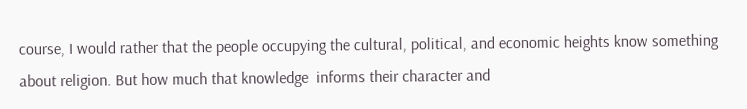course, I would rather that the people occupying the cultural, political, and economic heights know something about religion. But how much that knowledge  informs their character and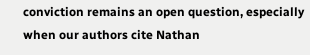conviction remains an open question, especially when our authors cite Nathan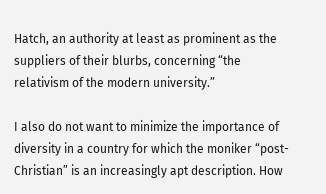Hatch, an authority at least as prominent as the suppliers of their blurbs, concerning “the relativism of the modern university.”

I also do not want to minimize the importance of diversity in a country for which the moniker “post-Christian” is an increasingly apt description. How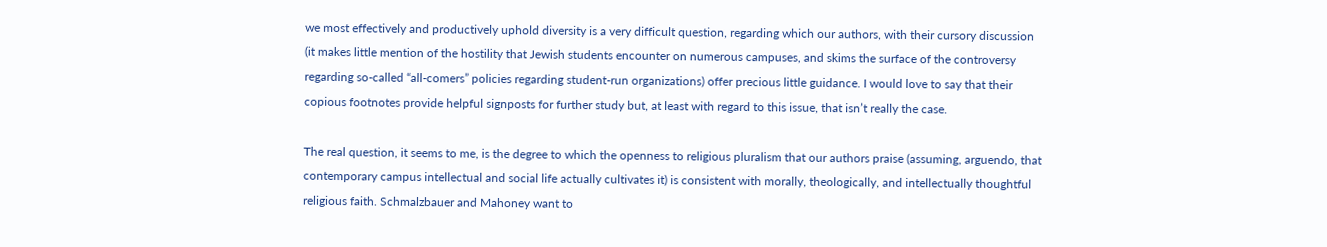we most effectively and productively uphold diversity is a very difficult question, regarding which our authors, with their cursory discussion (it makes little mention of the hostility that Jewish students encounter on numerous campuses, and skims the surface of the controversy regarding so-called “all-comers” policies regarding student-run organizations) offer precious little guidance. I would love to say that their copious footnotes provide helpful signposts for further study but, at least with regard to this issue, that isn’t really the case.

The real question, it seems to me, is the degree to which the openness to religious pluralism that our authors praise (assuming, arguendo, that contemporary campus intellectual and social life actually cultivates it) is consistent with morally, theologically, and intellectually thoughtful religious faith. Schmalzbauer and Mahoney want to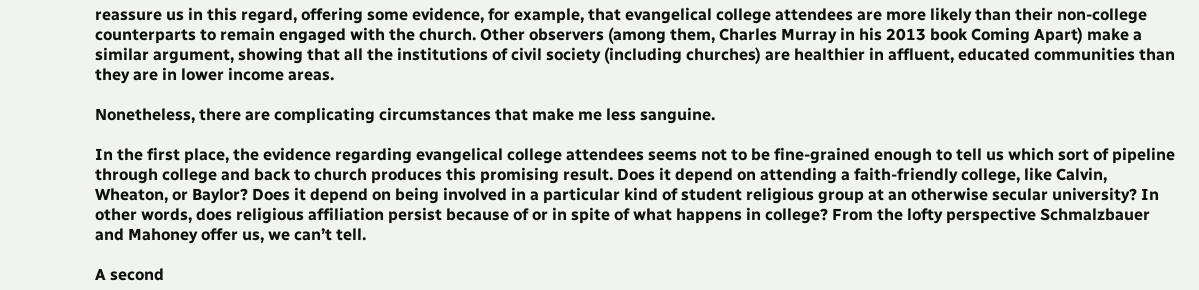reassure us in this regard, offering some evidence, for example, that evangelical college attendees are more likely than their non-college counterparts to remain engaged with the church. Other observers (among them, Charles Murray in his 2013 book Coming Apart) make a similar argument, showing that all the institutions of civil society (including churches) are healthier in affluent, educated communities than they are in lower income areas.

Nonetheless, there are complicating circumstances that make me less sanguine.

In the first place, the evidence regarding evangelical college attendees seems not to be fine-grained enough to tell us which sort of pipeline through college and back to church produces this promising result. Does it depend on attending a faith-friendly college, like Calvin, Wheaton, or Baylor? Does it depend on being involved in a particular kind of student religious group at an otherwise secular university? In other words, does religious affiliation persist because of or in spite of what happens in college? From the lofty perspective Schmalzbauer and Mahoney offer us, we can’t tell.

A second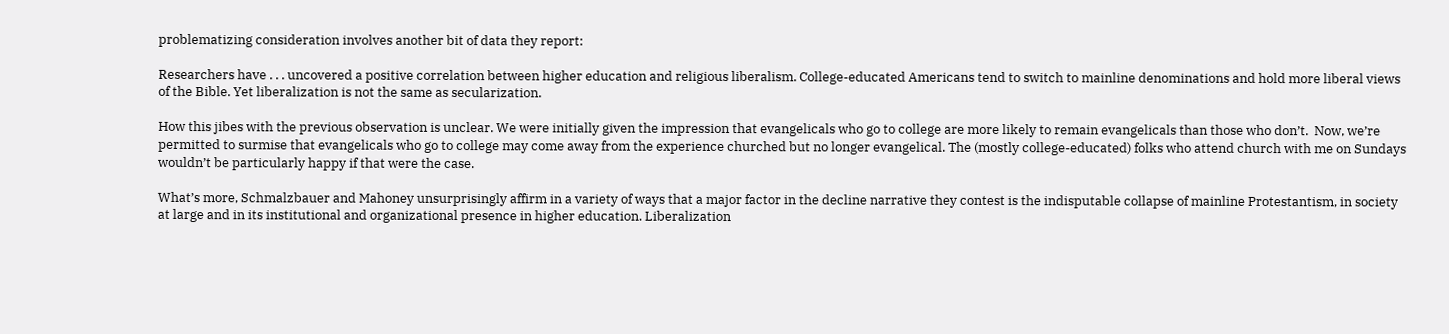problematizing consideration involves another bit of data they report:

Researchers have . . . uncovered a positive correlation between higher education and religious liberalism. College-educated Americans tend to switch to mainline denominations and hold more liberal views of the Bible. Yet liberalization is not the same as secularization.

How this jibes with the previous observation is unclear. We were initially given the impression that evangelicals who go to college are more likely to remain evangelicals than those who don’t.  Now, we’re permitted to surmise that evangelicals who go to college may come away from the experience churched but no longer evangelical. The (mostly college-educated) folks who attend church with me on Sundays wouldn’t be particularly happy if that were the case.

What’s more, Schmalzbauer and Mahoney unsurprisingly affirm in a variety of ways that a major factor in the decline narrative they contest is the indisputable collapse of mainline Protestantism, in society at large and in its institutional and organizational presence in higher education. Liberalization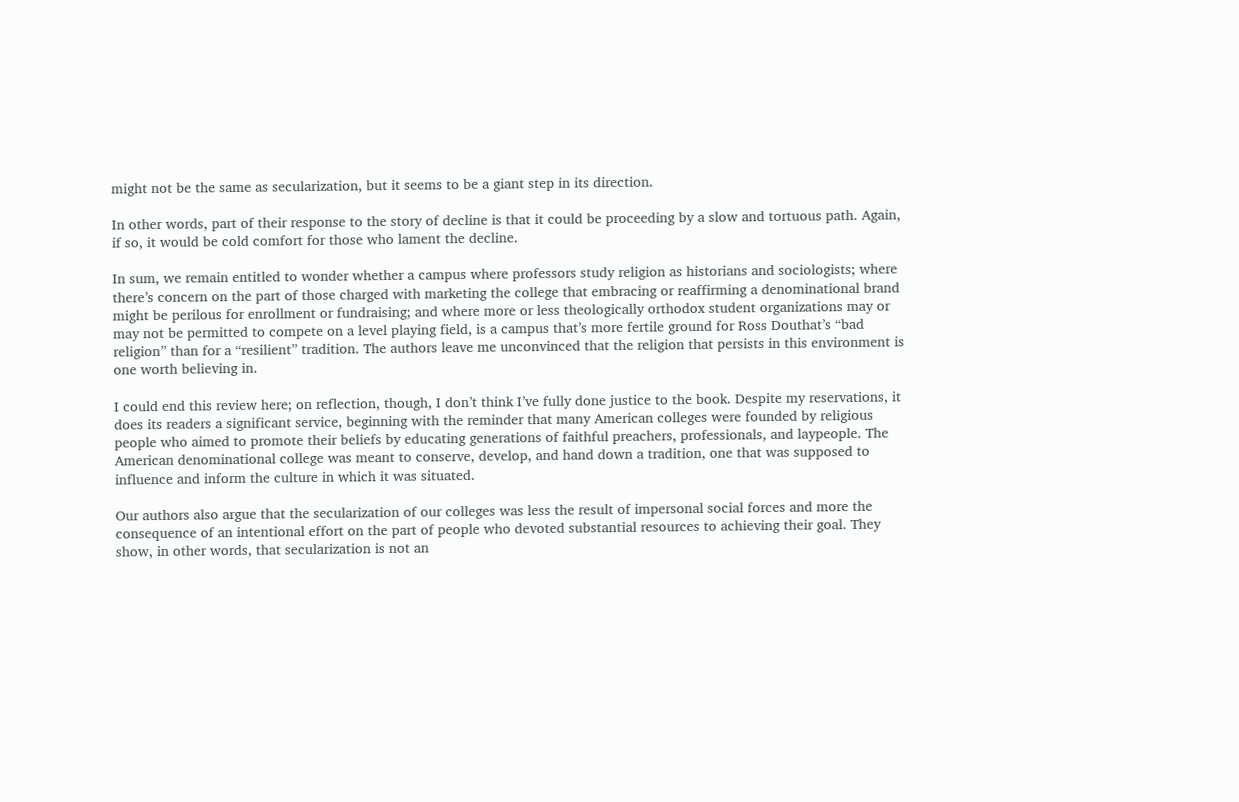might not be the same as secularization, but it seems to be a giant step in its direction.

In other words, part of their response to the story of decline is that it could be proceeding by a slow and tortuous path. Again, if so, it would be cold comfort for those who lament the decline.

In sum, we remain entitled to wonder whether a campus where professors study religion as historians and sociologists; where there’s concern on the part of those charged with marketing the college that embracing or reaffirming a denominational brand might be perilous for enrollment or fundraising; and where more or less theologically orthodox student organizations may or may not be permitted to compete on a level playing field, is a campus that’s more fertile ground for Ross Douthat’s “bad religion” than for a “resilient” tradition. The authors leave me unconvinced that the religion that persists in this environment is one worth believing in.

I could end this review here; on reflection, though, I don’t think I’ve fully done justice to the book. Despite my reservations, it does its readers a significant service, beginning with the reminder that many American colleges were founded by religious people who aimed to promote their beliefs by educating generations of faithful preachers, professionals, and laypeople. The American denominational college was meant to conserve, develop, and hand down a tradition, one that was supposed to influence and inform the culture in which it was situated.

Our authors also argue that the secularization of our colleges was less the result of impersonal social forces and more the consequence of an intentional effort on the part of people who devoted substantial resources to achieving their goal. They show, in other words, that secularization is not an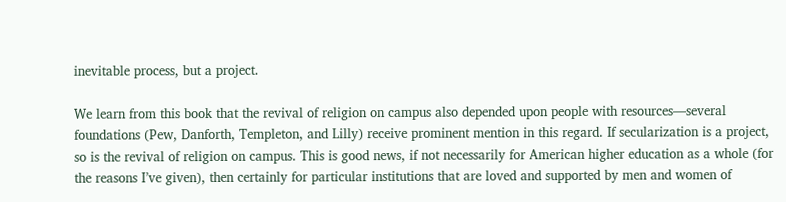inevitable process, but a project.

We learn from this book that the revival of religion on campus also depended upon people with resources—several foundations (Pew, Danforth, Templeton, and Lilly) receive prominent mention in this regard. If secularization is a project, so is the revival of religion on campus. This is good news, if not necessarily for American higher education as a whole (for the reasons I’ve given), then certainly for particular institutions that are loved and supported by men and women of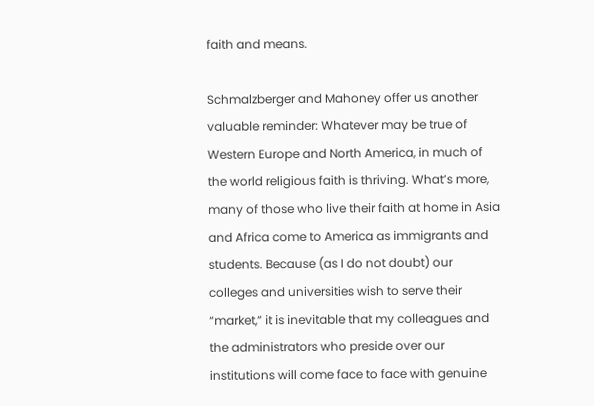faith and means.

Schmalzberger and Mahoney offer us another valuable reminder: Whatever may be true of Western Europe and North America, in much of the world religious faith is thriving. What’s more, many of those who live their faith at home in Asia and Africa come to America as immigrants and students. Because (as I do not doubt) our colleges and universities wish to serve their “market,” it is inevitable that my colleagues and the administrators who preside over our institutions will come face to face with genuine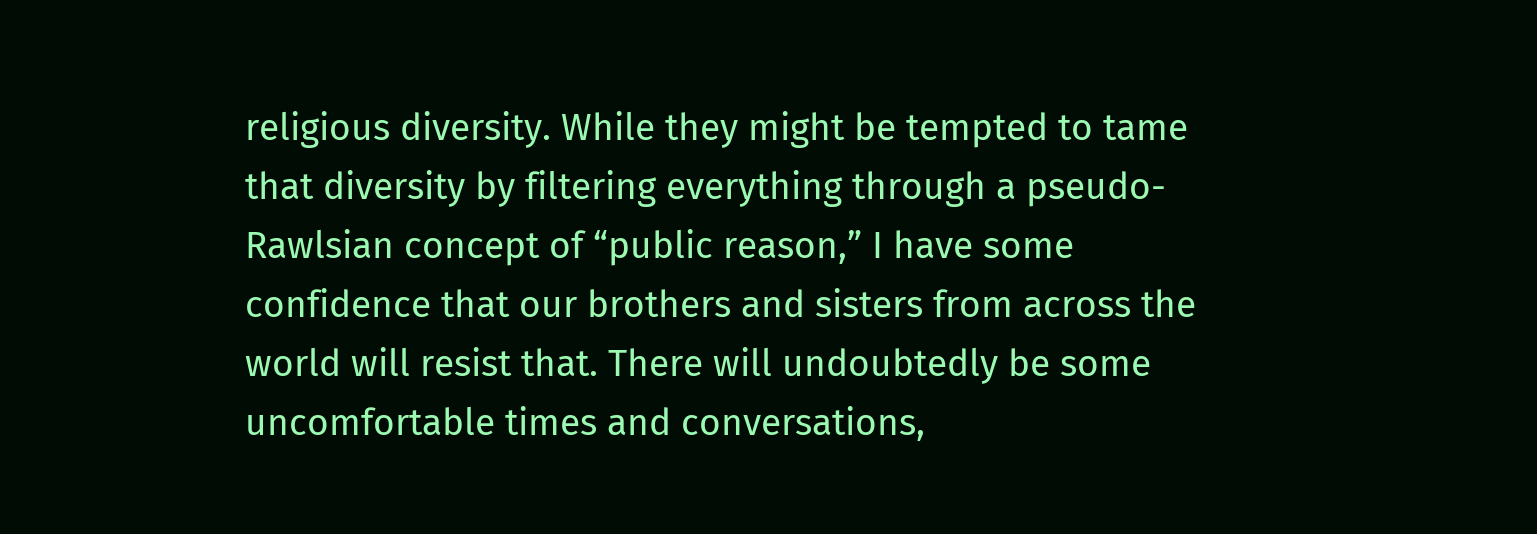religious diversity. While they might be tempted to tame that diversity by filtering everything through a pseudo-Rawlsian concept of “public reason,” I have some confidence that our brothers and sisters from across the world will resist that. There will undoubtedly be some uncomfortable times and conversations,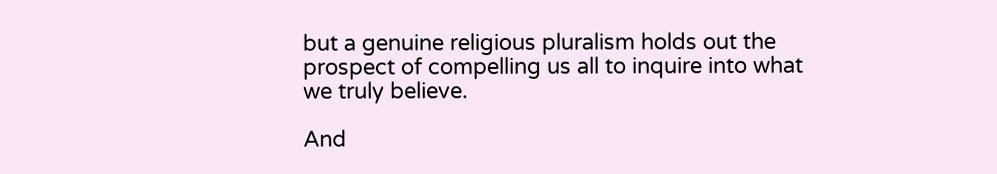but a genuine religious pluralism holds out the prospect of compelling us all to inquire into what we truly believe.

And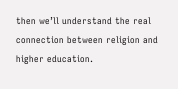then we’ll understand the real connection between religion and higher education.